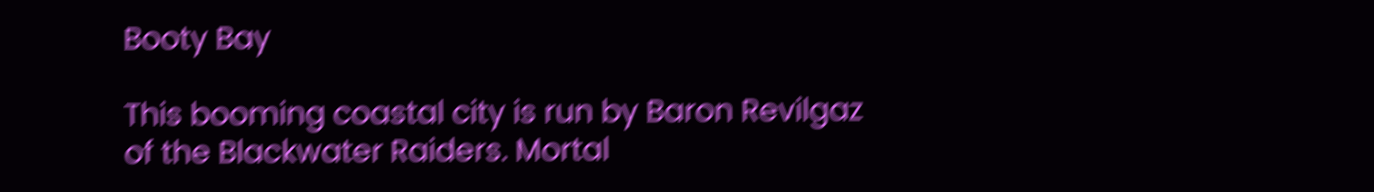Booty Bay

This booming coastal city is run by Baron Revilgaz of the Blackwater Raiders. Mortal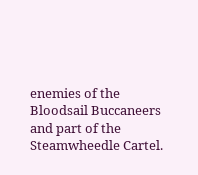enemies of the Bloodsail Buccaneers and part of the Steamwheedle Cartel.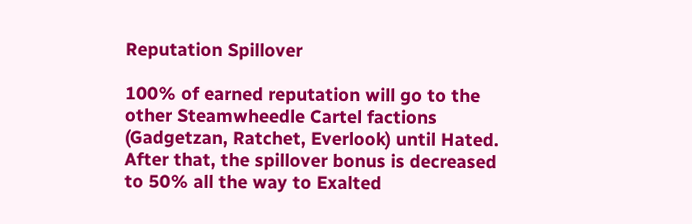Reputation Spillover

100% of earned reputation will go to the other Steamwheedle Cartel factions (Gadgetzan, Ratchet, Everlook) until Hated. After that, the spillover bonus is decreased to 50% all the way to Exalted